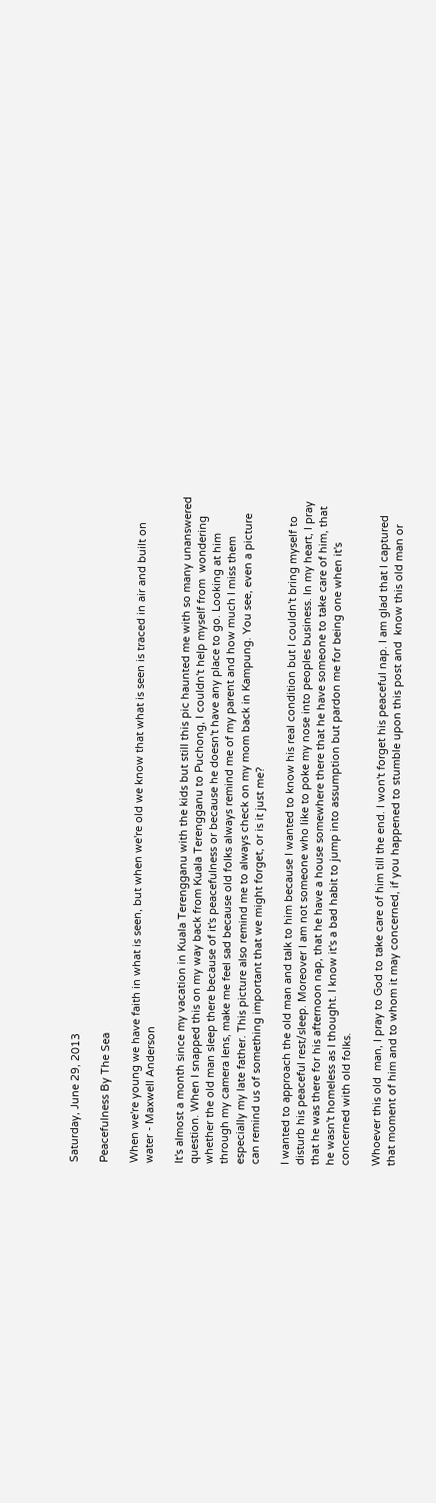Saturday, June 29, 2013

Peacefulness By The Sea

When we're young we have faith in what is seen, but when we're old we know that what is seen is traced in air and built on water - Maxwell Anderson

It's almost a month since my vacation in Kuala Terengganu with the kids but still this pic haunted me with so many unanswered question. When I snapped this on my way back from Kuala Terengganu to Puchong, I couldn't help myself from  wondering whether the old man sleep there because of it's peacefulness or because he doesn't have any place to go. Looking at him through my camera lens, make me feel sad because old folks always remind me of my parent and how much I miss them especially my late father. This picture also remind me to always check on my mom back in Kampung. You see, even a picture can remind us of something important that we might forget, or is it just me?

I wanted to approach the old man and talk to him because I wanted to know his real condition but I couldn't bring myself to disturb his peaceful rest/sleep. Moreover I am not someone who like to poke my nose into peoples business. In my heart, I pray that he was there for his afternoon nap, that he have a house somewhere there that he have someone to take care of him, that he wasn't homeless as I thought. I know it's a bad habit to jump into assumption but pardon me for being one when it's concerned with old folks.

Whoever this old  man, I pray to God to take care of him till the end. I won't forget his peaceful nap. I am glad that I captured that moment of him and to whom it may concerned, if you happened to stumble upon this post and  know this old man or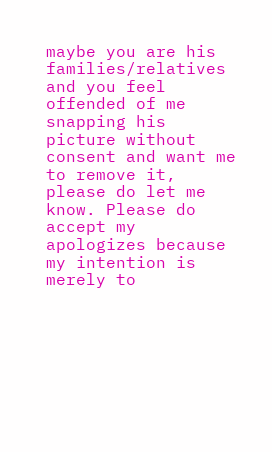maybe you are his families/relatives and you feel offended of me snapping his picture without consent and want me to remove it, please do let me know. Please do accept my apologizes because my intention is merely to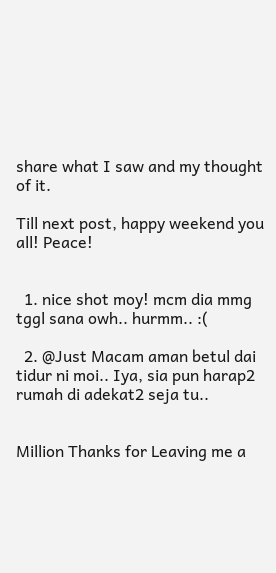share what I saw and my thought of it.

Till next post, happy weekend you all! Peace!


  1. nice shot moy! mcm dia mmg tggl sana owh.. hurmm.. :(

  2. @Just Macam aman betul dai tidur ni moi.. Iya, sia pun harap2 rumah di adekat2 seja tu..


Million Thanks for Leaving me a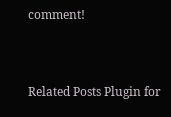comment!


Related Posts Plugin for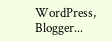WordPress, Blogger...